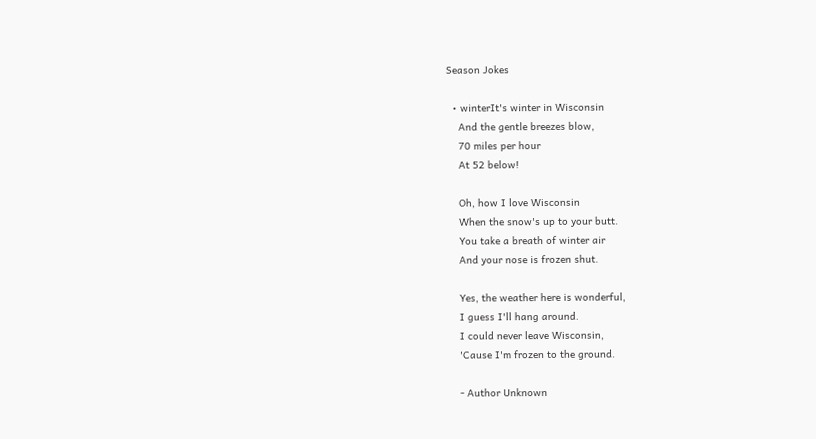Season Jokes

  • winterIt's winter in Wisconsin
    And the gentle breezes blow,
    70 miles per hour
    At 52 below!

    Oh, how I love Wisconsin
    When the snow's up to your butt.
    You take a breath of winter air
    And your nose is frozen shut.

    Yes, the weather here is wonderful,
    I guess I'll hang around.
    I could never leave Wisconsin,
    'Cause I'm frozen to the ground.

    - Author Unknown